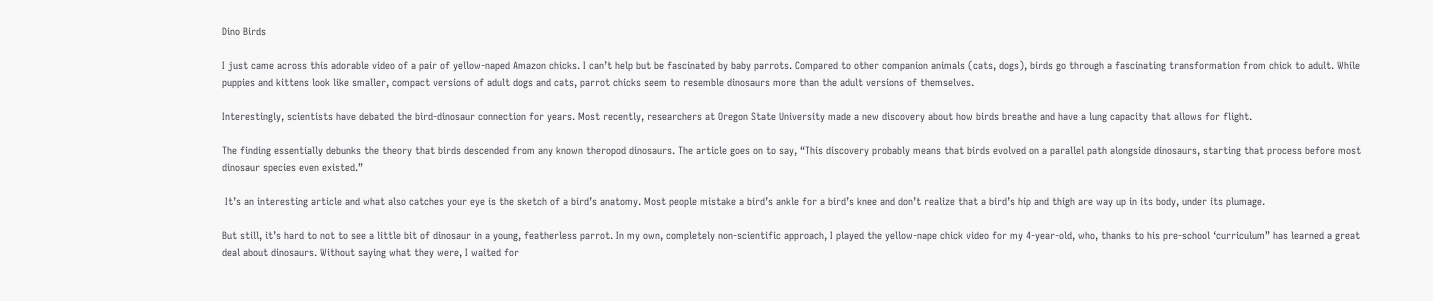Dino Birds

I just came across this adorable video of a pair of yellow-naped Amazon chicks. I can’t help but be fascinated by baby parrots. Compared to other companion animals (cats, dogs), birds go through a fascinating transformation from chick to adult. While puppies and kittens look like smaller, compact versions of adult dogs and cats, parrot chicks seem to resemble dinosaurs more than the adult versions of themselves.

Interestingly, scientists have debated the bird-dinosaur connection for years. Most recently, researchers at Oregon State University made a new discovery about how birds breathe and have a lung capacity that allows for flight.

The finding essentially debunks the theory that birds descended from any known theropod dinosaurs. The article goes on to say, “This discovery probably means that birds evolved on a parallel path alongside dinosaurs, starting that process before most dinosaur species even existed.”

 It’s an interesting article and what also catches your eye is the sketch of a bird’s anatomy. Most people mistake a bird’s ankle for a bird’s knee and don’t realize that a bird’s hip and thigh are way up in its body, under its plumage.

But still, it’s hard to not to see a little bit of dinosaur in a young, featherless parrot. In my own, completely non-scientific approach, I played the yellow-nape chick video for my 4-year-old, who, thanks to his pre-school ‘curriculum” has learned a great deal about dinosaurs. Without saying what they were, I waited for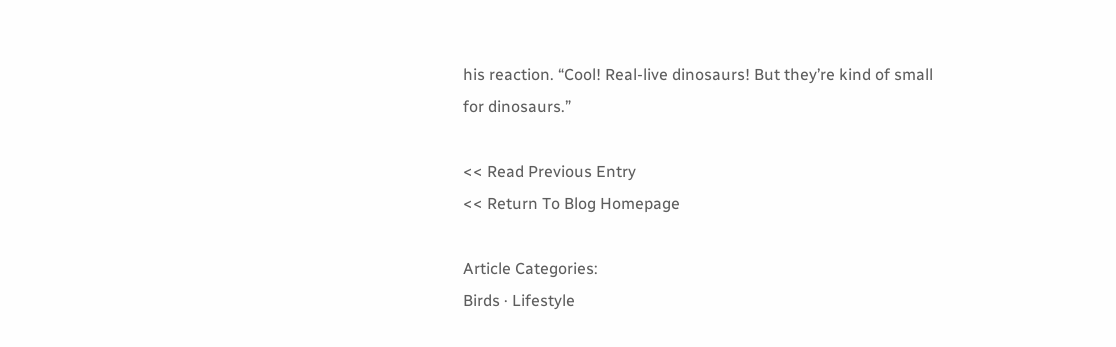his reaction. “Cool! Real-live dinosaurs! But they’re kind of small for dinosaurs.”

<< Read Previous Entry
<< Return To Blog Homepage

Article Categories:
Birds · Lifestyle